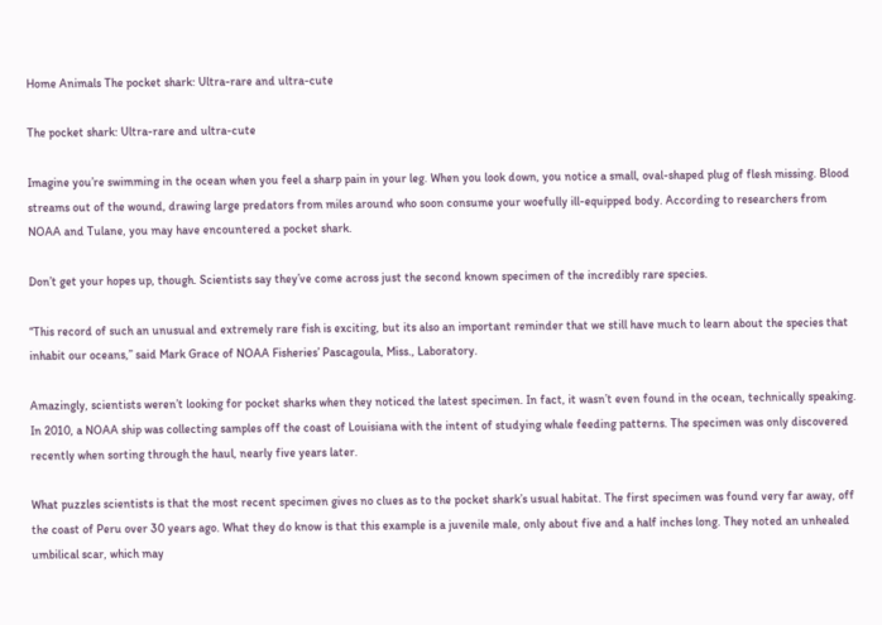Home Animals The pocket shark: Ultra-rare and ultra-cute

The pocket shark: Ultra-rare and ultra-cute

Imagine you’re swimming in the ocean when you feel a sharp pain in your leg. When you look down, you notice a small, oval-shaped plug of flesh missing. Blood streams out of the wound, drawing large predators from miles around who soon consume your woefully ill-equipped body. According to researchers from NOAA and Tulane, you may have encountered a pocket shark.

Don’t get your hopes up, though. Scientists say they’ve come across just the second known specimen of the incredibly rare species.

“This record of such an unusual and extremely rare fish is exciting, but its also an important reminder that we still have much to learn about the species that inhabit our oceans,” said Mark Grace of NOAA Fisheries’ Pascagoula, Miss., Laboratory.

Amazingly, scientists weren’t looking for pocket sharks when they noticed the latest specimen. In fact, it wasn’t even found in the ocean, technically speaking. In 2010, a NOAA ship was collecting samples off the coast of Louisiana with the intent of studying whale feeding patterns. The specimen was only discovered recently when sorting through the haul, nearly five years later.

What puzzles scientists is that the most recent specimen gives no clues as to the pocket shark’s usual habitat. The first specimen was found very far away, off the coast of Peru over 30 years ago. What they do know is that this example is a juvenile male, only about five and a half inches long. They noted an unhealed umbilical scar, which may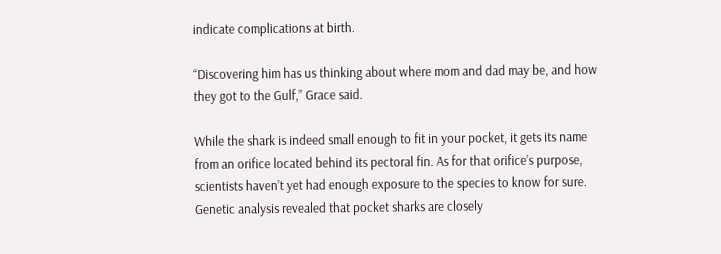indicate complications at birth.

“Discovering him has us thinking about where mom and dad may be, and how they got to the Gulf,” Grace said.

While the shark is indeed small enough to fit in your pocket, it gets its name from an orifice located behind its pectoral fin. As for that orifice’s purpose, scientists haven’t yet had enough exposure to the species to know for sure. Genetic analysis revealed that pocket sharks are closely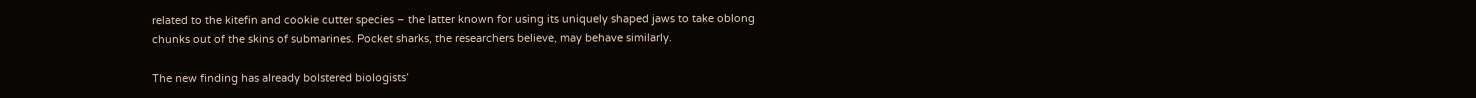related to the kitefin and cookie cutter species – the latter known for using its uniquely shaped jaws to take oblong chunks out of the skins of submarines. Pocket sharks, the researchers believe, may behave similarly.

The new finding has already bolstered biologists’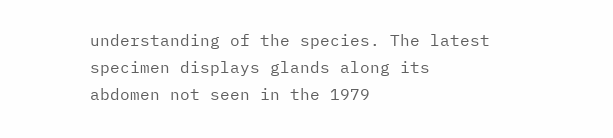understanding of the species. The latest specimen displays glands along its abdomen not seen in the 1979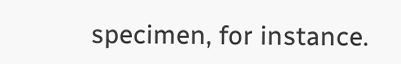specimen, for instance.